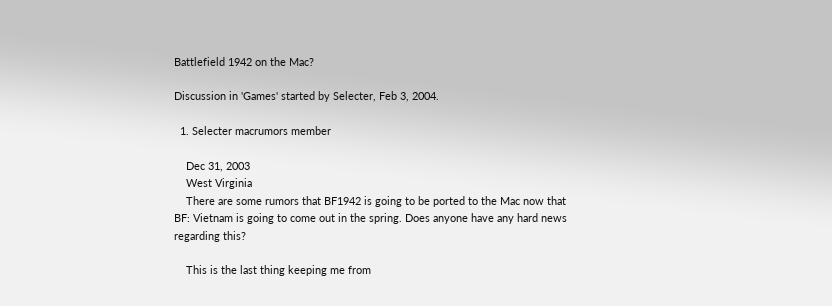Battlefield 1942 on the Mac?

Discussion in 'Games' started by Selecter, Feb 3, 2004.

  1. Selecter macrumors member

    Dec 31, 2003
    West Virginia
    There are some rumors that BF1942 is going to be ported to the Mac now that BF: Vietnam is going to come out in the spring. Does anyone have any hard news regarding this?

    This is the last thing keeping me from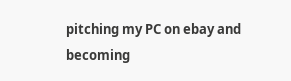pitching my PC on ebay and becoming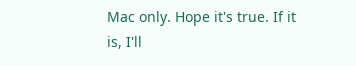Mac only. Hope it's true. If it is, I'll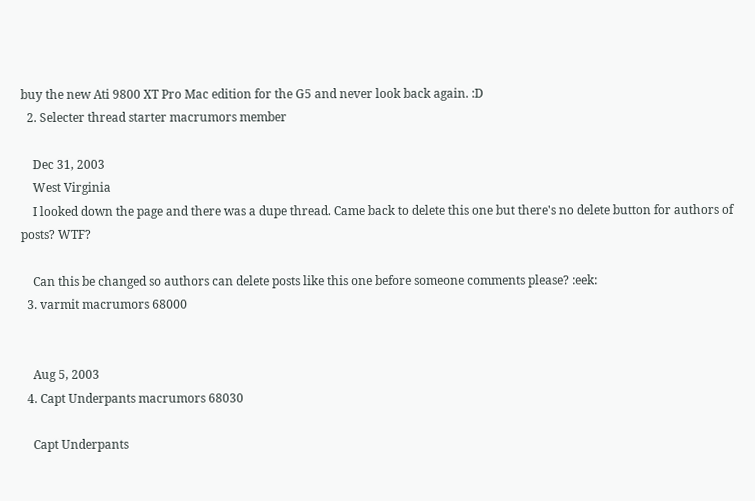buy the new Ati 9800 XT Pro Mac edition for the G5 and never look back again. :D
  2. Selecter thread starter macrumors member

    Dec 31, 2003
    West Virginia
    I looked down the page and there was a dupe thread. Came back to delete this one but there's no delete button for authors of posts? WTF?

    Can this be changed so authors can delete posts like this one before someone comments please? :eek:
  3. varmit macrumors 68000


    Aug 5, 2003
  4. Capt Underpants macrumors 68030

    Capt Underpants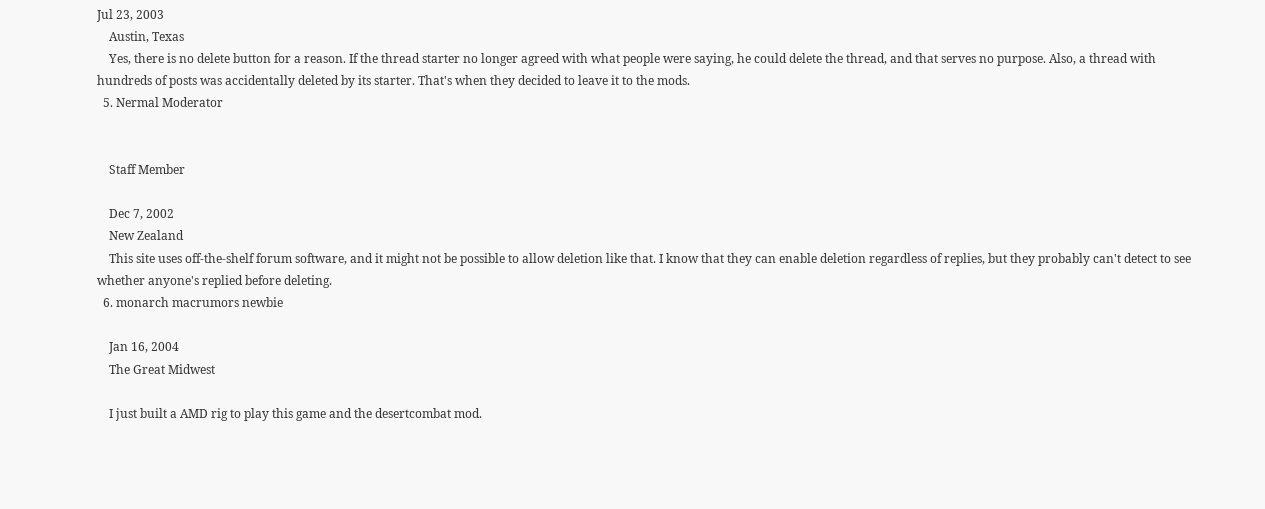Jul 23, 2003
    Austin, Texas
    Yes, there is no delete button for a reason. If the thread starter no longer agreed with what people were saying, he could delete the thread, and that serves no purpose. Also, a thread with hundreds of posts was accidentally deleted by its starter. That's when they decided to leave it to the mods.
  5. Nermal Moderator


    Staff Member

    Dec 7, 2002
    New Zealand
    This site uses off-the-shelf forum software, and it might not be possible to allow deletion like that. I know that they can enable deletion regardless of replies, but they probably can't detect to see whether anyone's replied before deleting.
  6. monarch macrumors newbie

    Jan 16, 2004
    The Great Midwest

    I just built a AMD rig to play this game and the desertcombat mod.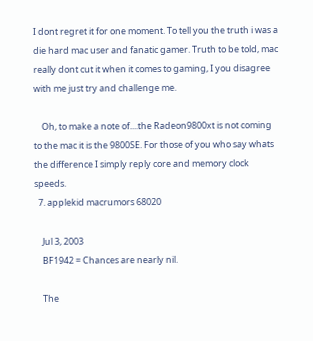I dont regret it for one moment. To tell you the truth i was a die hard mac user and fanatic gamer. Truth to be told, mac really dont cut it when it comes to gaming, I you disagree with me just try and challenge me.

    Oh, to make a note of....the Radeon9800xt is not coming to the mac it is the 9800SE. For those of you who say whats the difference I simply reply core and memory clock speeds.
  7. applekid macrumors 68020

    Jul 3, 2003
    BF1942 = Chances are nearly nil.

    The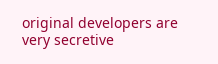original developers are very secretive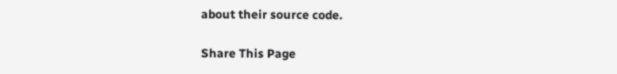about their source code.

Share This Page